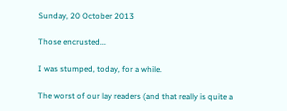Sunday, 20 October 2013

Those encrusted...

I was stumped, today, for a while.

The worst of our lay readers (and that really is quite a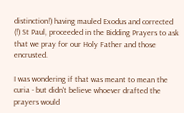distinction!) having mauled Exodus and corrected (!) St Paul, proceeded in the Bidding Prayers to ask that we pray for our Holy Father and those encrusted.

I was wondering if that was meant to mean the curia - but didn't believe whoever drafted the prayers would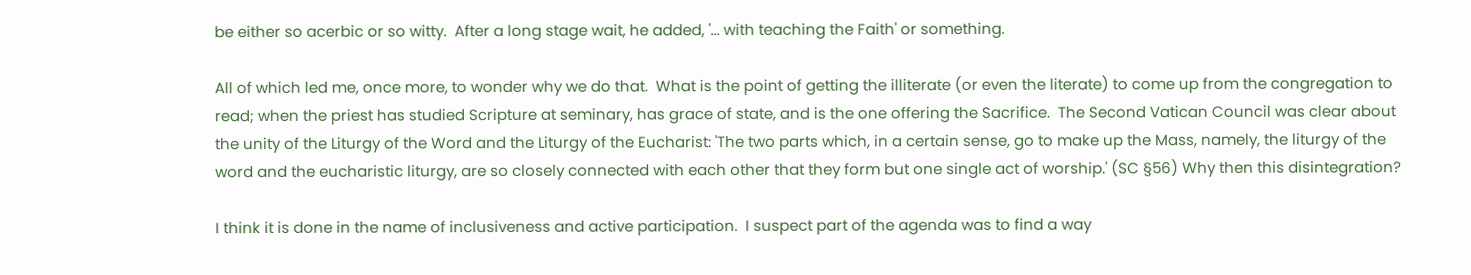be either so acerbic or so witty.  After a long stage wait, he added, '... with teaching the Faith' or something.

All of which led me, once more, to wonder why we do that.  What is the point of getting the illiterate (or even the literate) to come up from the congregation to read; when the priest has studied Scripture at seminary, has grace of state, and is the one offering the Sacrifice.  The Second Vatican Council was clear about the unity of the Liturgy of the Word and the Liturgy of the Eucharist: 'The two parts which, in a certain sense, go to make up the Mass, namely, the liturgy of the word and the eucharistic liturgy, are so closely connected with each other that they form but one single act of worship.' (SC §56) Why then this disintegration?

I think it is done in the name of inclusiveness and active participation.  I suspect part of the agenda was to find a way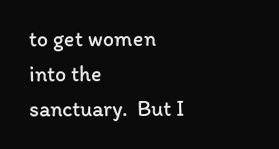to get women into the sanctuary.  But I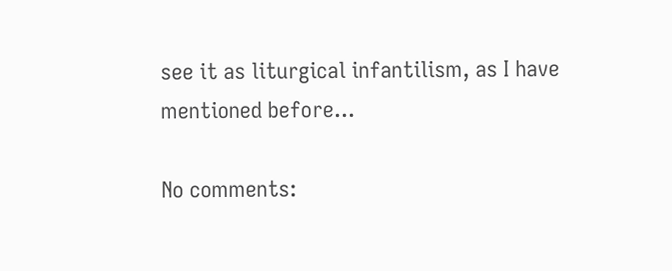see it as liturgical infantilism, as I have mentioned before...

No comments: